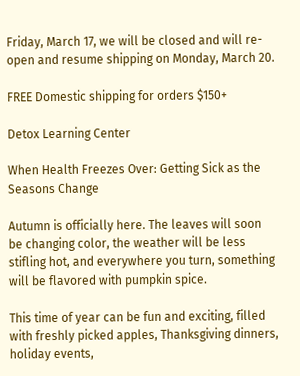Friday, March 17, we will be closed and will re-open and resume shipping on Monday, March 20.

FREE Domestic shipping for orders $150+

Detox Learning Center

When Health Freezes Over: Getting Sick as the Seasons Change

Autumn is officially here. The leaves will soon be changing color, the weather will be less stifling hot, and everywhere you turn, something will be flavored with pumpkin spice.

This time of year can be fun and exciting, filled with freshly picked apples, Thanksgiving dinners, holiday events,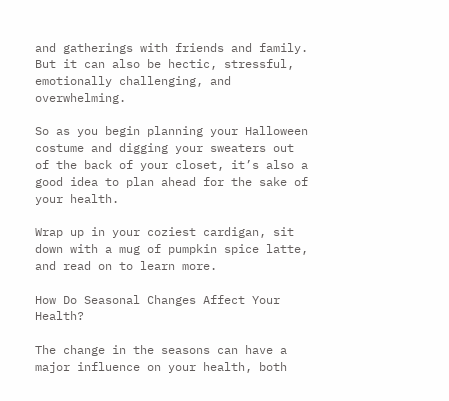and gatherings with friends and family. But it can also be hectic, stressful, emotionally challenging, and overwhelming.

So as you begin planning your Halloween costume and digging your sweaters out of the back of your closet, it’s also a good idea to plan ahead for the sake of your health.

Wrap up in your coziest cardigan, sit down with a mug of pumpkin spice latte, and read on to learn more.

How Do Seasonal Changes Affect Your Health?

The change in the seasons can have a major influence on your health, both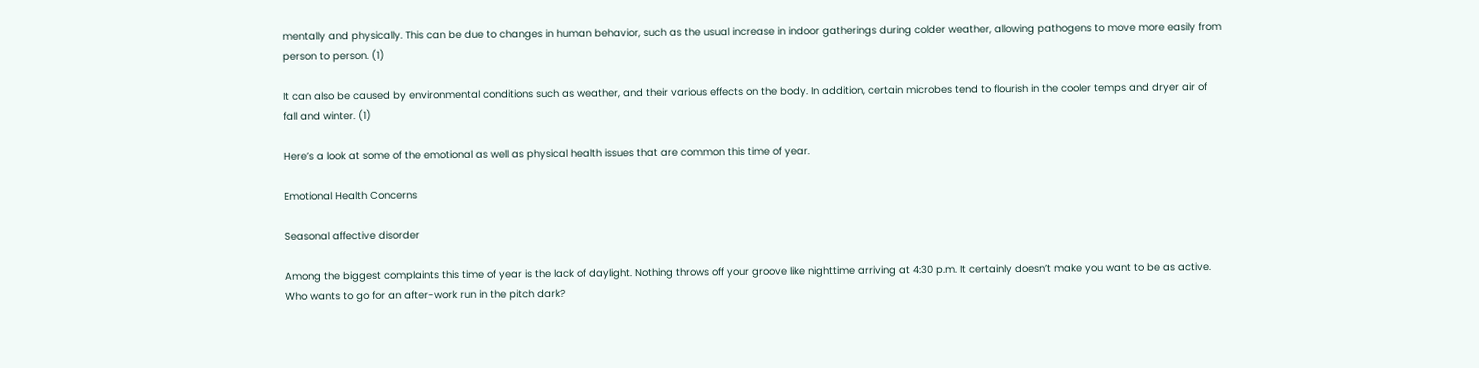mentally and physically. This can be due to changes in human behavior, such as the usual increase in indoor gatherings during colder weather, allowing pathogens to move more easily from person to person. (1)

It can also be caused by environmental conditions such as weather, and their various effects on the body. In addition, certain microbes tend to flourish in the cooler temps and dryer air of fall and winter. (1)

Here’s a look at some of the emotional as well as physical health issues that are common this time of year.

Emotional Health Concerns

Seasonal affective disorder

Among the biggest complaints this time of year is the lack of daylight. Nothing throws off your groove like nighttime arriving at 4:30 p.m. It certainly doesn’t make you want to be as active. Who wants to go for an after-work run in the pitch dark?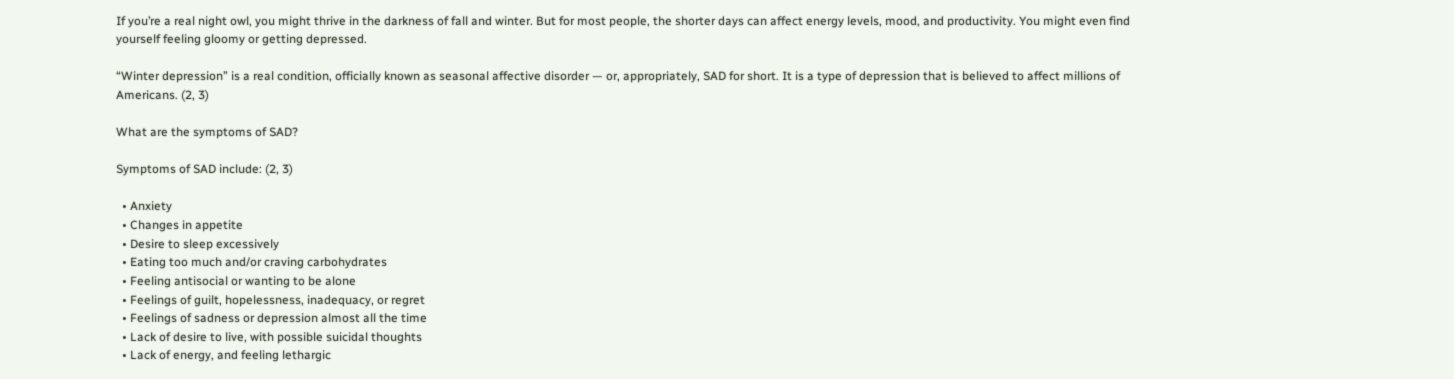If you’re a real night owl, you might thrive in the darkness of fall and winter. But for most people, the shorter days can affect energy levels, mood, and productivity. You might even find yourself feeling gloomy or getting depressed.

“Winter depression” is a real condition, officially known as seasonal affective disorder — or, appropriately, SAD for short. It is a type of depression that is believed to affect millions of Americans. (2, 3)

What are the symptoms of SAD?

Symptoms of SAD include: (2, 3)

  • Anxiety
  • Changes in appetite
  • Desire to sleep excessively
  • Eating too much and/or craving carbohydrates
  • Feeling antisocial or wanting to be alone
  • Feelings of guilt, hopelessness, inadequacy, or regret
  • Feelings of sadness or depression almost all the time
  • Lack of desire to live, with possible suicidal thoughts
  • Lack of energy, and feeling lethargic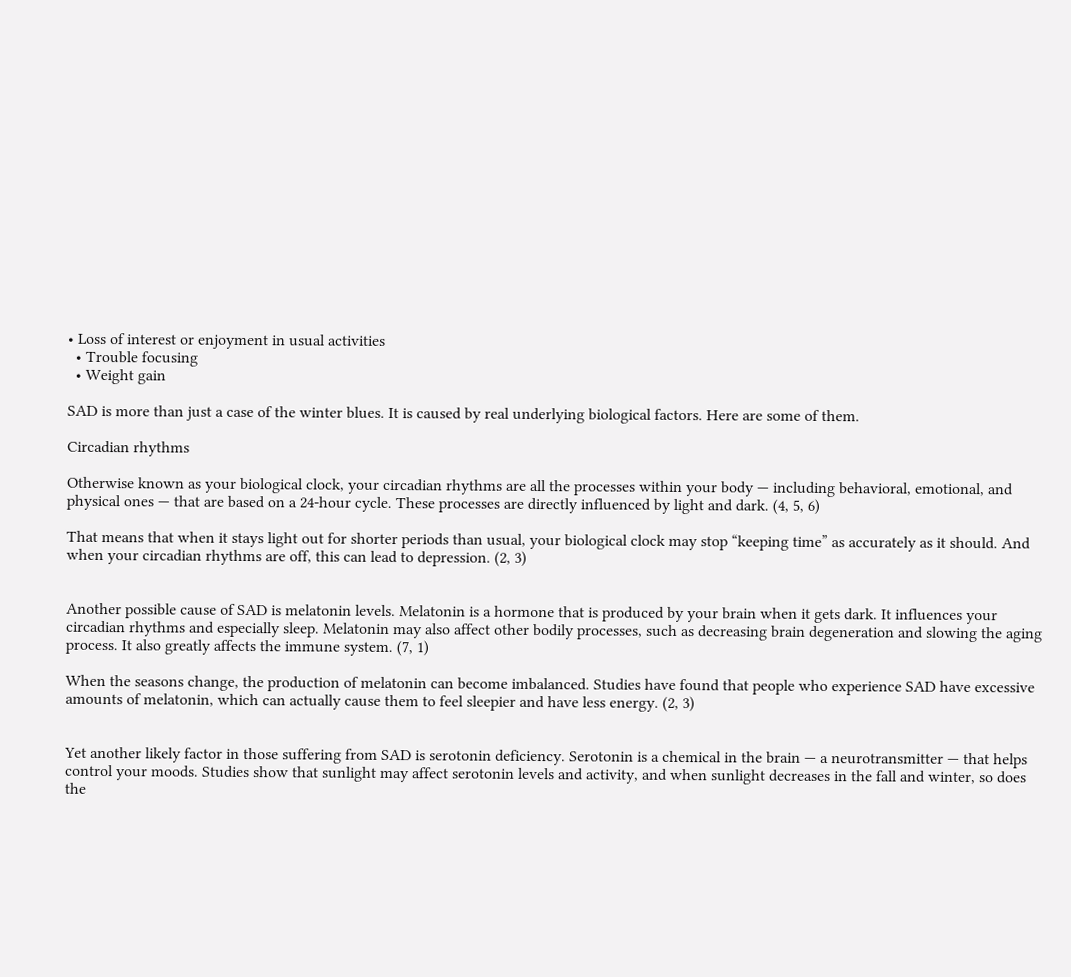• Loss of interest or enjoyment in usual activities
  • Trouble focusing
  • Weight gain

SAD is more than just a case of the winter blues. It is caused by real underlying biological factors. Here are some of them.

Circadian rhythms

Otherwise known as your biological clock, your circadian rhythms are all the processes within your body — including behavioral, emotional, and physical ones — that are based on a 24-hour cycle. These processes are directly influenced by light and dark. (4, 5, 6)

That means that when it stays light out for shorter periods than usual, your biological clock may stop “keeping time” as accurately as it should. And when your circadian rhythms are off, this can lead to depression. (2, 3)


Another possible cause of SAD is melatonin levels. Melatonin is a hormone that is produced by your brain when it gets dark. It influences your circadian rhythms and especially sleep. Melatonin may also affect other bodily processes, such as decreasing brain degeneration and slowing the aging process. It also greatly affects the immune system. (7, 1)

When the seasons change, the production of melatonin can become imbalanced. Studies have found that people who experience SAD have excessive amounts of melatonin, which can actually cause them to feel sleepier and have less energy. (2, 3)


Yet another likely factor in those suffering from SAD is serotonin deficiency. Serotonin is a chemical in the brain — a neurotransmitter — that helps control your moods. Studies show that sunlight may affect serotonin levels and activity, and when sunlight decreases in the fall and winter, so does the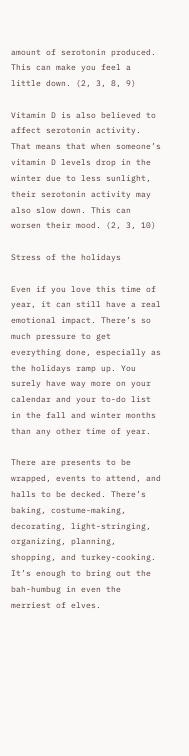amount of serotonin produced. This can make you feel a little down. (2, 3, 8, 9)

Vitamin D is also believed to affect serotonin activity. That means that when someone’s vitamin D levels drop in the winter due to less sunlight, their serotonin activity may also slow down. This can worsen their mood. (2, 3, 10)

Stress of the holidays

Even if you love this time of year, it can still have a real emotional impact. There’s so much pressure to get everything done, especially as the holidays ramp up. You surely have way more on your calendar and your to-do list in the fall and winter months than any other time of year.

There are presents to be wrapped, events to attend, and halls to be decked. There’s baking, costume-making, decorating, light-stringing, organizing, planning, shopping, and turkey-cooking. It’s enough to bring out the bah-humbug in even the merriest of elves.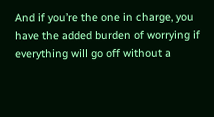And if you’re the one in charge, you have the added burden of worrying if everything will go off without a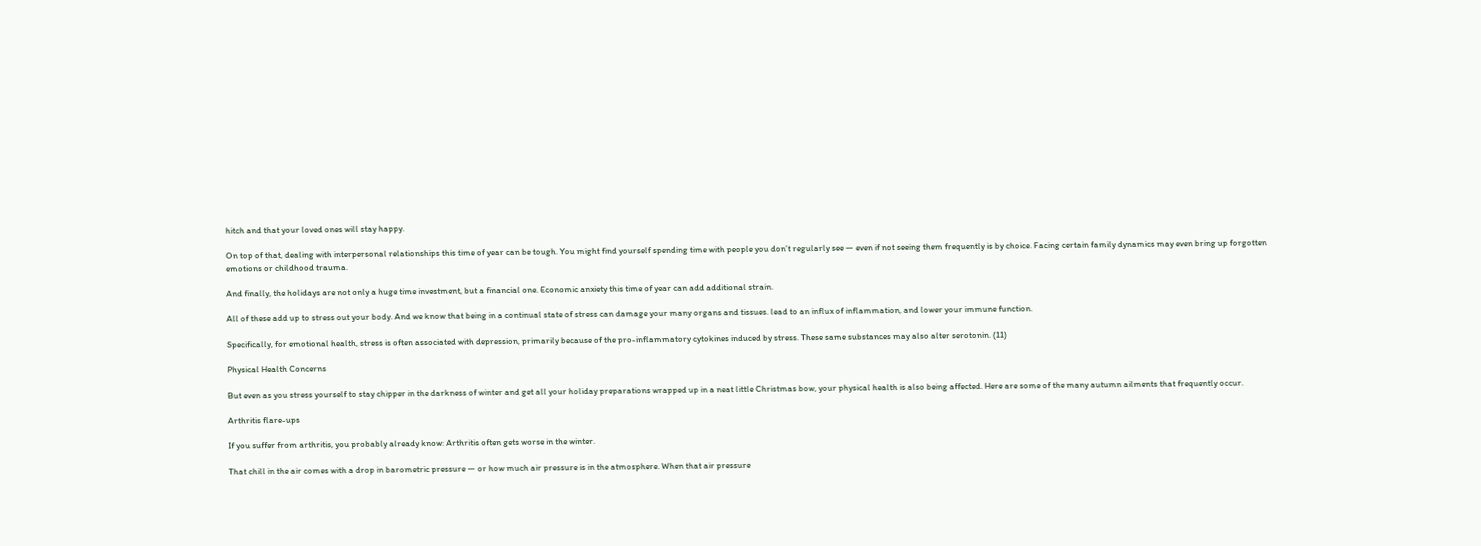hitch and that your loved ones will stay happy.

On top of that, dealing with interpersonal relationships this time of year can be tough. You might find yourself spending time with people you don’t regularly see — even if not seeing them frequently is by choice. Facing certain family dynamics may even bring up forgotten emotions or childhood trauma.

And finally, the holidays are not only a huge time investment, but a financial one. Economic anxiety this time of year can add additional strain.

All of these add up to stress out your body. And we know that being in a continual state of stress can damage your many organs and tissues. lead to an influx of inflammation, and lower your immune function.

Specifically, for emotional health, stress is often associated with depression, primarily because of the pro-inflammatory cytokines induced by stress. These same substances may also alter serotonin. (11)

Physical Health Concerns

But even as you stress yourself to stay chipper in the darkness of winter and get all your holiday preparations wrapped up in a neat little Christmas bow, your physical health is also being affected. Here are some of the many autumn ailments that frequently occur.

Arthritis flare-ups

If you suffer from arthritis, you probably already know: Arthritis often gets worse in the winter.

That chill in the air comes with a drop in barometric pressure — or how much air pressure is in the atmosphere. When that air pressure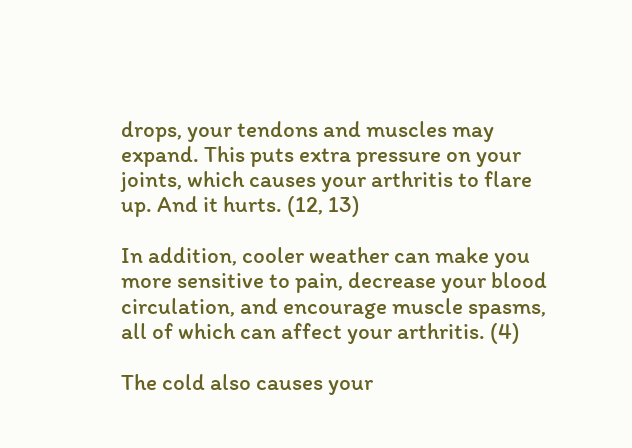drops, your tendons and muscles may expand. This puts extra pressure on your joints, which causes your arthritis to flare up. And it hurts. (12, 13)

In addition, cooler weather can make you more sensitive to pain, decrease your blood circulation, and encourage muscle spasms, all of which can affect your arthritis. (4)

The cold also causes your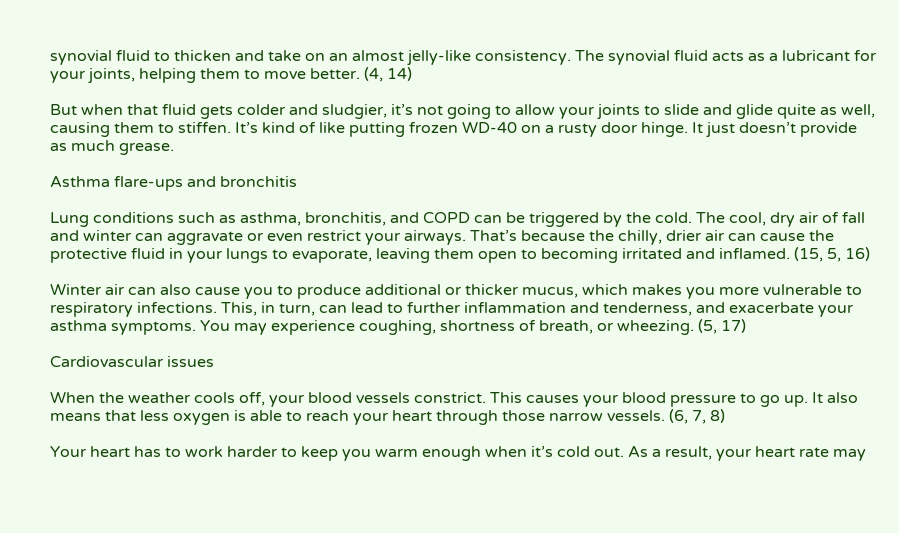synovial fluid to thicken and take on an almost jelly-like consistency. The synovial fluid acts as a lubricant for your joints, helping them to move better. (4, 14)

But when that fluid gets colder and sludgier, it’s not going to allow your joints to slide and glide quite as well, causing them to stiffen. It’s kind of like putting frozen WD-40 on a rusty door hinge. It just doesn’t provide as much grease.

Asthma flare-ups and bronchitis

Lung conditions such as asthma, bronchitis, and COPD can be triggered by the cold. The cool, dry air of fall and winter can aggravate or even restrict your airways. That’s because the chilly, drier air can cause the protective fluid in your lungs to evaporate, leaving them open to becoming irritated and inflamed. (15, 5, 16)

Winter air can also cause you to produce additional or thicker mucus, which makes you more vulnerable to respiratory infections. This, in turn, can lead to further inflammation and tenderness, and exacerbate your asthma symptoms. You may experience coughing, shortness of breath, or wheezing. (5, 17)

Cardiovascular issues

When the weather cools off, your blood vessels constrict. This causes your blood pressure to go up. It also means that less oxygen is able to reach your heart through those narrow vessels. (6, 7, 8)

Your heart has to work harder to keep you warm enough when it’s cold out. As a result, your heart rate may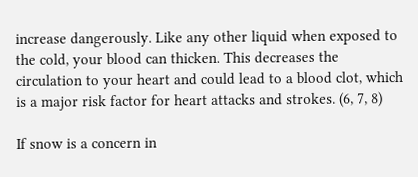increase dangerously. Like any other liquid when exposed to the cold, your blood can thicken. This decreases the circulation to your heart and could lead to a blood clot, which is a major risk factor for heart attacks and strokes. (6, 7, 8)

If snow is a concern in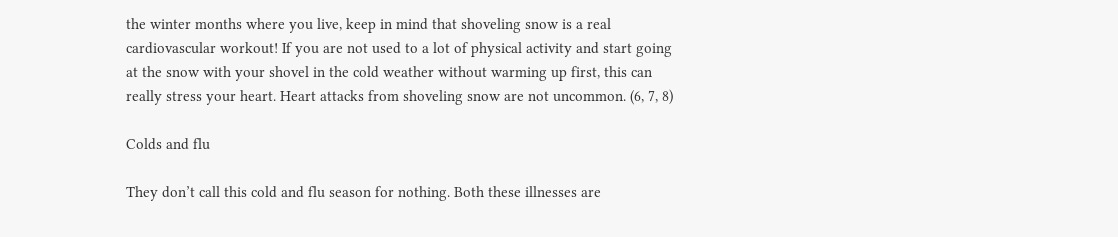the winter months where you live, keep in mind that shoveling snow is a real cardiovascular workout! If you are not used to a lot of physical activity and start going at the snow with your shovel in the cold weather without warming up first, this can really stress your heart. Heart attacks from shoveling snow are not uncommon. (6, 7, 8)

Colds and flu

They don’t call this cold and flu season for nothing. Both these illnesses are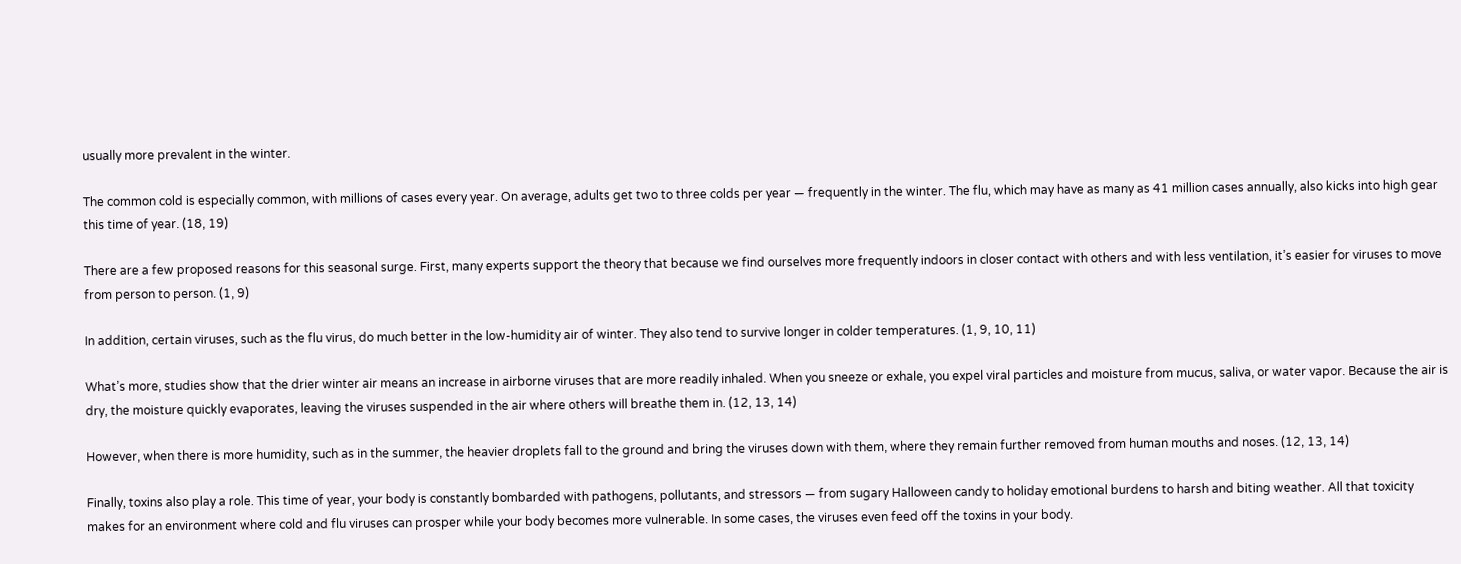usually more prevalent in the winter.

The common cold is especially common, with millions of cases every year. On average, adults get two to three colds per year — frequently in the winter. The flu, which may have as many as 41 million cases annually, also kicks into high gear this time of year. (18, 19)

There are a few proposed reasons for this seasonal surge. First, many experts support the theory that because we find ourselves more frequently indoors in closer contact with others and with less ventilation, it’s easier for viruses to move from person to person. (1, 9)

In addition, certain viruses, such as the flu virus, do much better in the low-humidity air of winter. They also tend to survive longer in colder temperatures. (1, 9, 10, 11)

What’s more, studies show that the drier winter air means an increase in airborne viruses that are more readily inhaled. When you sneeze or exhale, you expel viral particles and moisture from mucus, saliva, or water vapor. Because the air is dry, the moisture quickly evaporates, leaving the viruses suspended in the air where others will breathe them in. (12, 13, 14)

However, when there is more humidity, such as in the summer, the heavier droplets fall to the ground and bring the viruses down with them, where they remain further removed from human mouths and noses. (12, 13, 14)

Finally, toxins also play a role. This time of year, your body is constantly bombarded with pathogens, pollutants, and stressors — from sugary Halloween candy to holiday emotional burdens to harsh and biting weather. All that toxicity makes for an environment where cold and flu viruses can prosper while your body becomes more vulnerable. In some cases, the viruses even feed off the toxins in your body.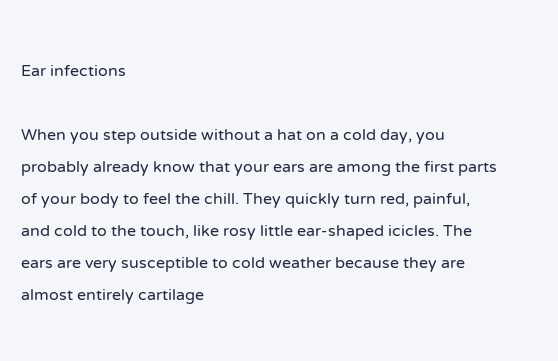Ear infections

When you step outside without a hat on a cold day, you probably already know that your ears are among the first parts of your body to feel the chill. They quickly turn red, painful, and cold to the touch, like rosy little ear-shaped icicles. The ears are very susceptible to cold weather because they are almost entirely cartilage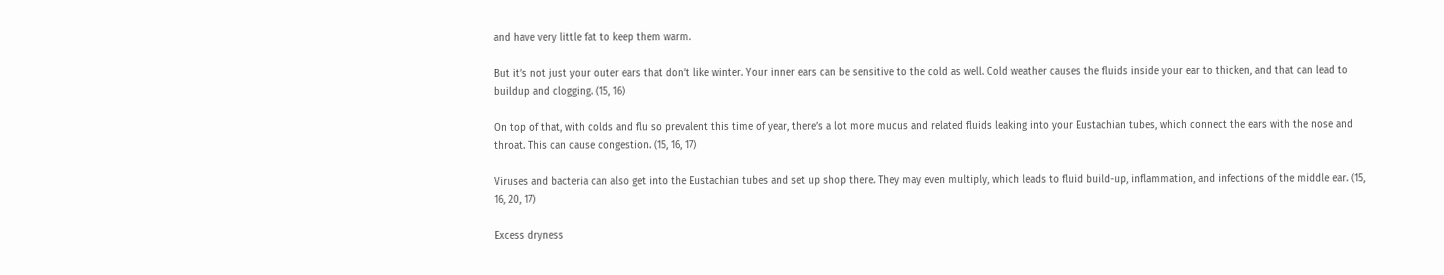and have very little fat to keep them warm.

But it’s not just your outer ears that don’t like winter. Your inner ears can be sensitive to the cold as well. Cold weather causes the fluids inside your ear to thicken, and that can lead to buildup and clogging. (15, 16)

On top of that, with colds and flu so prevalent this time of year, there’s a lot more mucus and related fluids leaking into your Eustachian tubes, which connect the ears with the nose and throat. This can cause congestion. (15, 16, 17)

Viruses and bacteria can also get into the Eustachian tubes and set up shop there. They may even multiply, which leads to fluid build-up, inflammation, and infections of the middle ear. (15, 16, 20, 17)

Excess dryness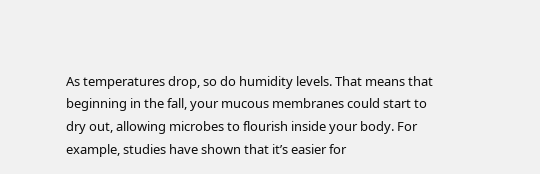As temperatures drop, so do humidity levels. That means that beginning in the fall, your mucous membranes could start to dry out, allowing microbes to flourish inside your body. For example, studies have shown that it’s easier for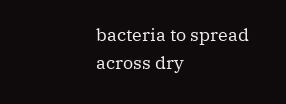bacteria to spread across dry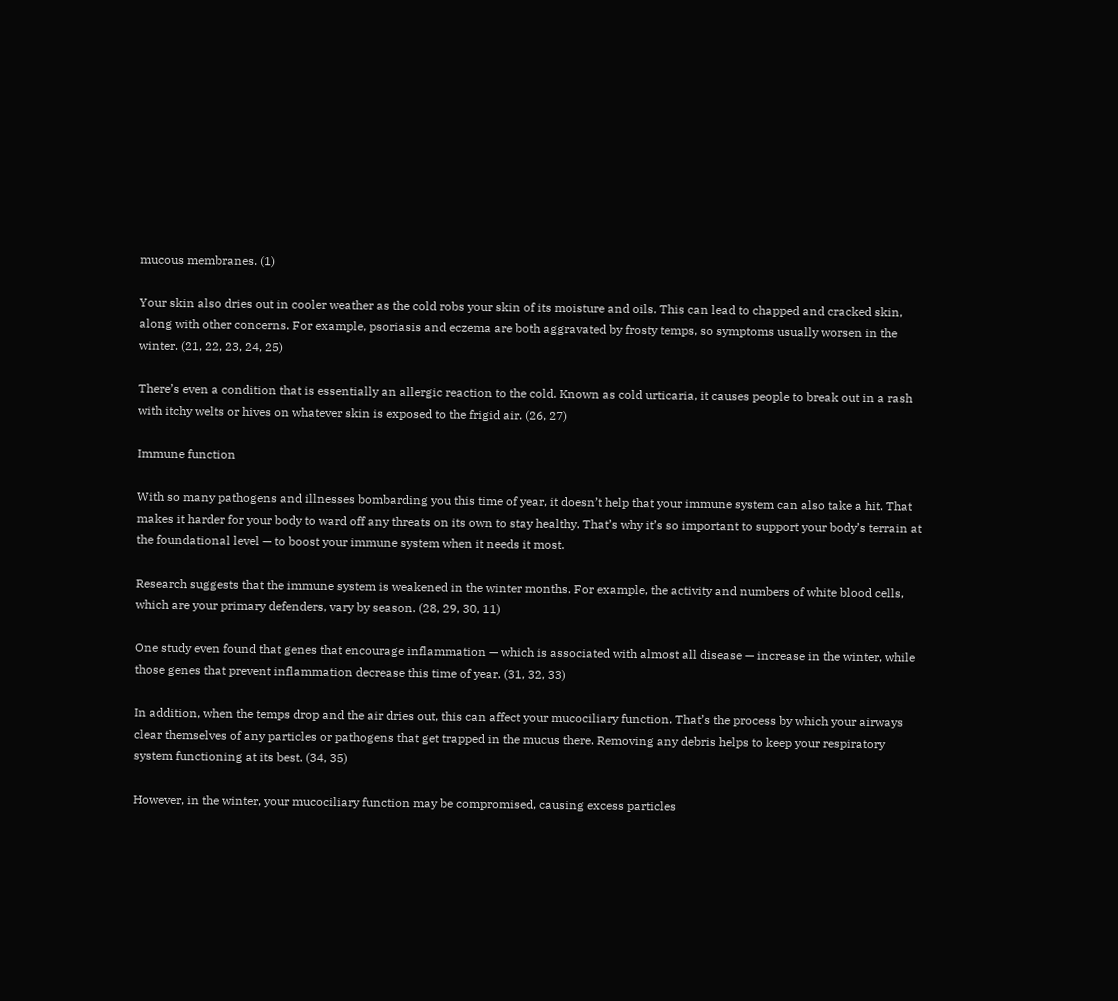mucous membranes. (1)

Your skin also dries out in cooler weather as the cold robs your skin of its moisture and oils. This can lead to chapped and cracked skin, along with other concerns. For example, psoriasis and eczema are both aggravated by frosty temps, so symptoms usually worsen in the winter. (21, 22, 23, 24, 25)

There’s even a condition that is essentially an allergic reaction to the cold. Known as cold urticaria, it causes people to break out in a rash with itchy welts or hives on whatever skin is exposed to the frigid air. (26, 27)

Immune function

With so many pathogens and illnesses bombarding you this time of year, it doesn’t help that your immune system can also take a hit. That makes it harder for your body to ward off any threats on its own to stay healthy. That’s why it’s so important to support your body’s terrain at the foundational level — to boost your immune system when it needs it most.

Research suggests that the immune system is weakened in the winter months. For example, the activity and numbers of white blood cells, which are your primary defenders, vary by season. (28, 29, 30, 11)

One study even found that genes that encourage inflammation — which is associated with almost all disease — increase in the winter, while those genes that prevent inflammation decrease this time of year. (31, 32, 33)

In addition, when the temps drop and the air dries out, this can affect your mucociliary function. That’s the process by which your airways clear themselves of any particles or pathogens that get trapped in the mucus there. Removing any debris helps to keep your respiratory system functioning at its best. (34, 35)

However, in the winter, your mucociliary function may be compromised, causing excess particles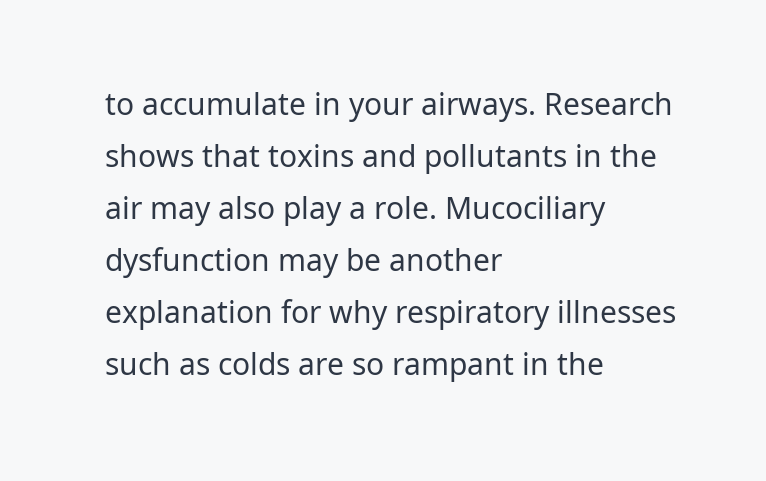to accumulate in your airways. Research shows that toxins and pollutants in the air may also play a role. Mucociliary dysfunction may be another explanation for why respiratory illnesses such as colds are so rampant in the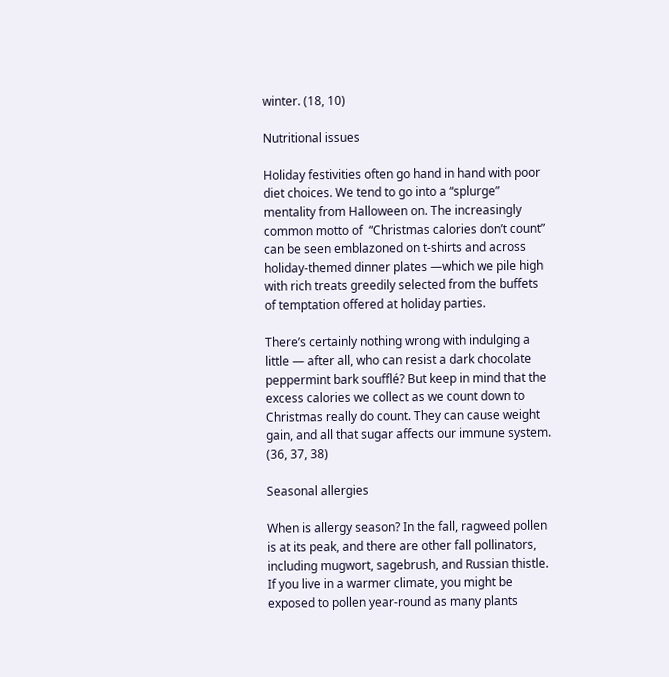winter. (18, 10)

Nutritional issues

Holiday festivities often go hand in hand with poor diet choices. We tend to go into a “splurge” mentality from Halloween on. The increasingly common motto of  “Christmas calories don’t count” can be seen emblazoned on t-shirts and across holiday-themed dinner plates —which we pile high with rich treats greedily selected from the buffets of temptation offered at holiday parties.

There’s certainly nothing wrong with indulging a little — after all, who can resist a dark chocolate peppermint bark soufflé? But keep in mind that the excess calories we collect as we count down to Christmas really do count. They can cause weight gain, and all that sugar affects our immune system. (36, 37, 38)

Seasonal allergies

When is allergy season? In the fall, ragweed pollen is at its peak, and there are other fall pollinators, including mugwort, sagebrush, and Russian thistle. If you live in a warmer climate, you might be exposed to pollen year-round as many plants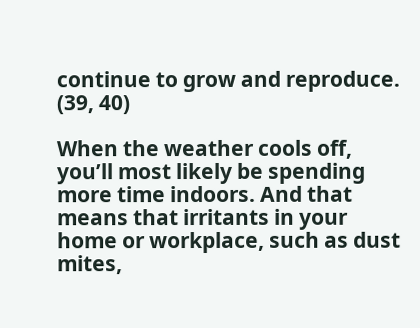continue to grow and reproduce. (39, 40)

When the weather cools off, you’ll most likely be spending more time indoors. And that means that irritants in your home or workplace, such as dust mites,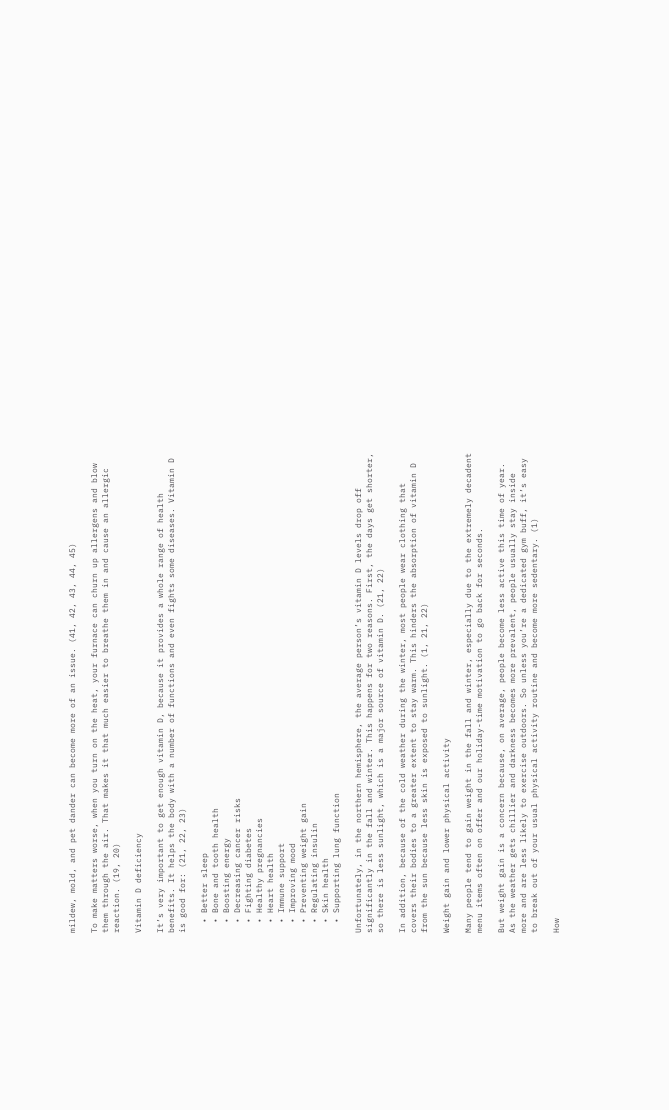mildew, mold, and pet dander can become more of an issue. (41, 42, 43, 44, 45)

To make matters worse, when you turn on the heat, your furnace can churn up allergens and blow them through the air. That makes it that much easier to breathe them in and cause an allergic reaction. (19, 20)

Vitamin D deficiency

It’s very important to get enough vitamin D, because it provides a whole range of health benefits. It helps the body with a number of functions and even fights some diseases. Vitamin D is good for: (21, 22, 23)

  • Better sleep
  • Bone and tooth health
  • Boosting energy
  • Decreasing cancer risks
  • Fighting diabetes
  • Healthy pregnancies
  • Heart health
  • Immune support
  • Improving mood
  • Preventing weight gain
  • Regulating insulin
  • Skin health
  • Supporting lung function

Unfortunately, in the northern hemisphere, the average person’s vitamin D levels drop off significantly in the fall and winter. This happens for two reasons. First, the days get shorter, so there is less sunlight, which is a major source of vitamin D. (21, 22)

In addition, because of the cold weather during the winter, most people wear clothing that covers their bodies to a greater extent to stay warm. This hinders the absorption of vitamin D from the sun because less skin is exposed to sunlight. (1, 21, 22)

Weight gain and lower physical activity

Many people tend to gain weight in the fall and winter, especially due to the extremely decadent menu items often on offer and our holiday-time motivation to go back for seconds.

But weight gain is a concern because, on average, people become less active this time of year. As the weather gets chillier and darkness becomes more prevalent, people usually stay inside more and are less likely to exercise outdoors. So unless you’re a dedicated gym buff, it’s easy to break out of your usual physical activity routine and become more sedentary. (1)

How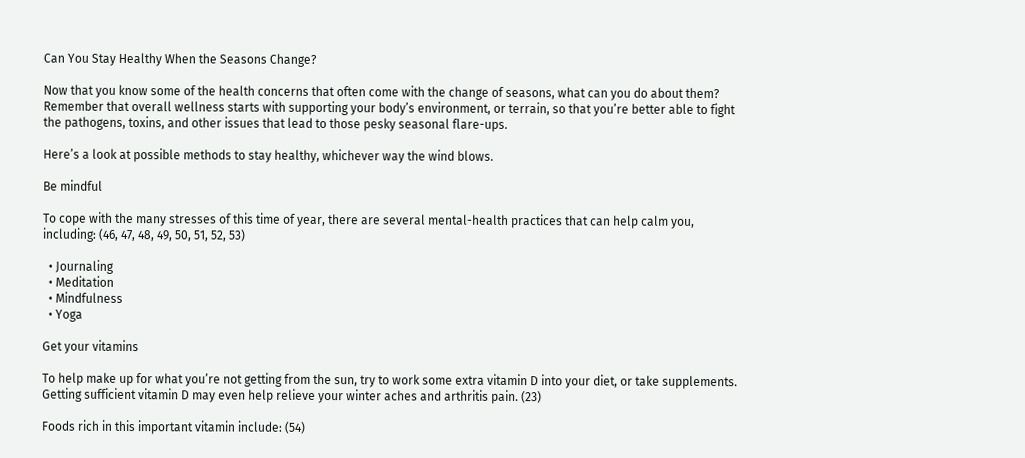Can You Stay Healthy When the Seasons Change?

Now that you know some of the health concerns that often come with the change of seasons, what can you do about them? Remember that overall wellness starts with supporting your body’s environment, or terrain, so that you’re better able to fight the pathogens, toxins, and other issues that lead to those pesky seasonal flare-ups.

Here’s a look at possible methods to stay healthy, whichever way the wind blows.

Be mindful

To cope with the many stresses of this time of year, there are several mental-health practices that can help calm you, including: (46, 47, 48, 49, 50, 51, 52, 53)

  • Journaling
  • Meditation
  • Mindfulness
  • Yoga

Get your vitamins

To help make up for what you’re not getting from the sun, try to work some extra vitamin D into your diet, or take supplements. Getting sufficient vitamin D may even help relieve your winter aches and arthritis pain. (23)

Foods rich in this important vitamin include: (54)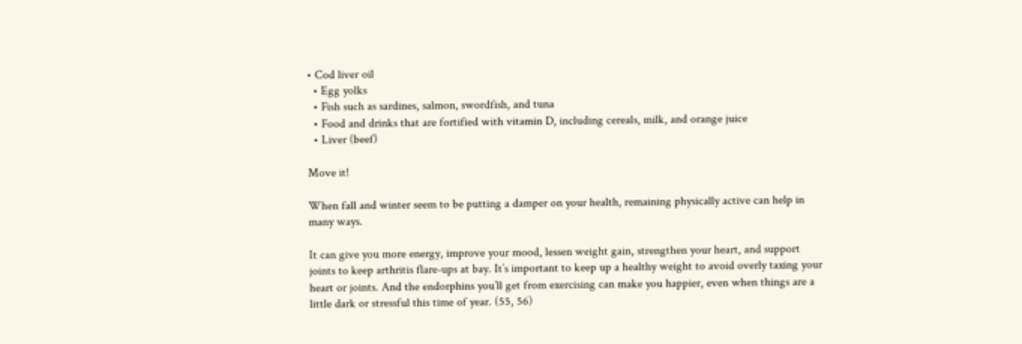• Cod liver oil
  • Egg yolks
  • Fish such as sardines, salmon, swordfish, and tuna
  • Food and drinks that are fortified with vitamin D, including cereals, milk, and orange juice
  • Liver (beef)

Move it!

When fall and winter seem to be putting a damper on your health, remaining physically active can help in many ways.

It can give you more energy, improve your mood, lessen weight gain, strengthen your heart, and support joints to keep arthritis flare-ups at bay. It’s important to keep up a healthy weight to avoid overly taxing your heart or joints. And the endorphins you’ll get from exercising can make you happier, even when things are a little dark or stressful this time of year. (55, 56)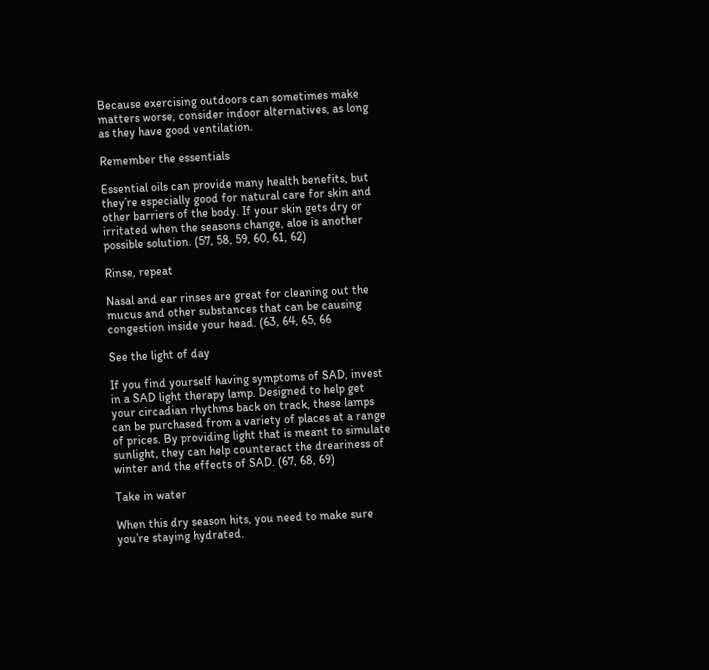Because exercising outdoors can sometimes make matters worse, consider indoor alternatives, as long as they have good ventilation.

Remember the essentials

Essential oils can provide many health benefits, but they’re especially good for natural care for skin and other barriers of the body. If your skin gets dry or irritated when the seasons change, aloe is another possible solution. (57, 58, 59, 60, 61, 62)

Rinse, repeat

Nasal and ear rinses are great for cleaning out the mucus and other substances that can be causing congestion inside your head. (63, 64, 65, 66

See the light of day

If you find yourself having symptoms of SAD, invest in a SAD light therapy lamp. Designed to help get your circadian rhythms back on track, these lamps can be purchased from a variety of places at a range of prices. By providing light that is meant to simulate sunlight, they can help counteract the dreariness of winter and the effects of SAD. (67, 68, 69)

Take in water

When this dry season hits, you need to make sure you’re staying hydrated.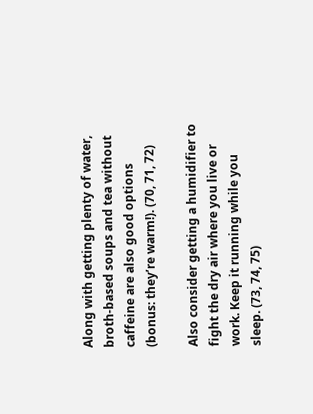Along with getting plenty of water, broth-based soups and tea without caffeine are also good options (bonus: they’re warm!). (70, 71, 72)

Also consider getting a humidifier to fight the dry air where you live or work. Keep it running while you sleep. (73, 74, 75)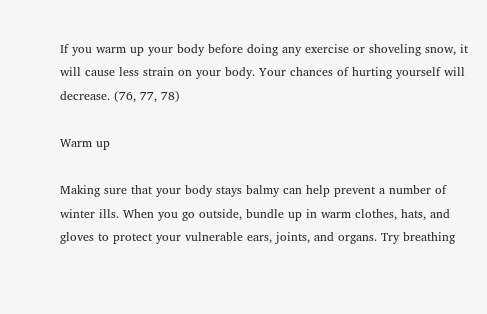If you warm up your body before doing any exercise or shoveling snow, it will cause less strain on your body. Your chances of hurting yourself will decrease. (76, 77, 78)

Warm up

Making sure that your body stays balmy can help prevent a number of winter ills. When you go outside, bundle up in warm clothes, hats, and gloves to protect your vulnerable ears, joints, and organs. Try breathing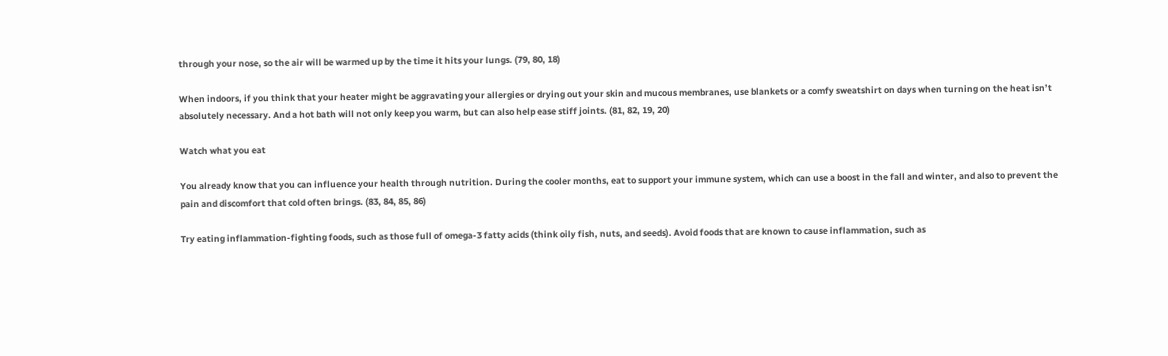through your nose, so the air will be warmed up by the time it hits your lungs. (79, 80, 18)

When indoors, if you think that your heater might be aggravating your allergies or drying out your skin and mucous membranes, use blankets or a comfy sweatshirt on days when turning on the heat isn’t absolutely necessary. And a hot bath will not only keep you warm, but can also help ease stiff joints. (81, 82, 19, 20)

Watch what you eat

You already know that you can influence your health through nutrition. During the cooler months, eat to support your immune system, which can use a boost in the fall and winter, and also to prevent the pain and discomfort that cold often brings. (83, 84, 85, 86)

Try eating inflammation-fighting foods, such as those full of omega-3 fatty acids (think oily fish, nuts, and seeds). Avoid foods that are known to cause inflammation, such as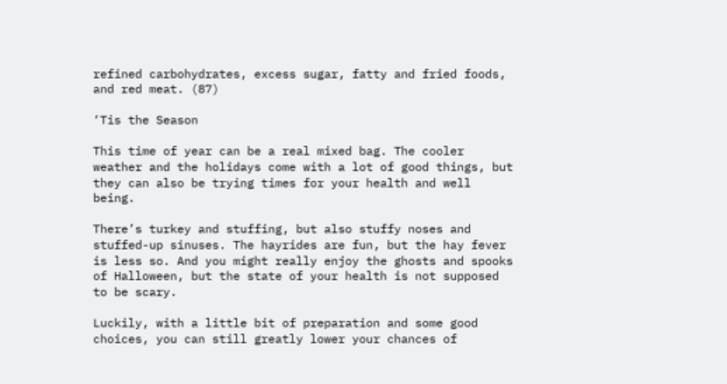refined carbohydrates, excess sugar, fatty and fried foods, and red meat. (87)

‘Tis the Season

This time of year can be a real mixed bag. The cooler weather and the holidays come with a lot of good things, but they can also be trying times for your health and well being.

There’s turkey and stuffing, but also stuffy noses and stuffed-up sinuses. The hayrides are fun, but the hay fever is less so. And you might really enjoy the ghosts and spooks of Halloween, but the state of your health is not supposed to be scary.

Luckily, with a little bit of preparation and some good choices, you can still greatly lower your chances of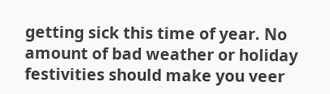getting sick this time of year. No amount of bad weather or holiday festivities should make you veer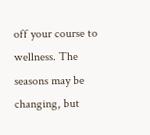off your course to wellness. The seasons may be changing, but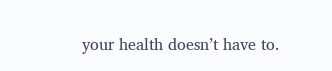your health doesn’t have to.